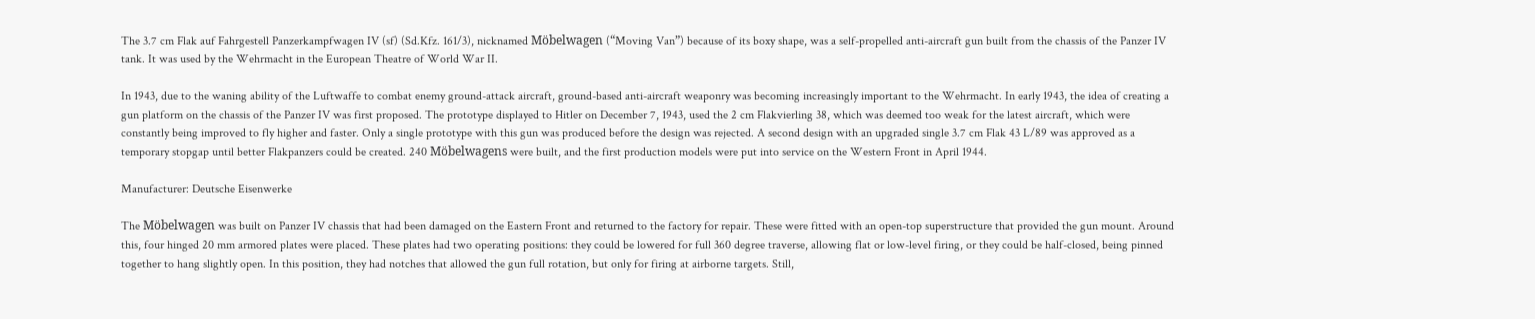The 3.7 cm Flak auf Fahrgestell Panzerkampfwagen IV (sf) (Sd.Kfz. 161/3), nicknamed Möbelwagen (“Moving Van”) because of its boxy shape, was a self-propelled anti-aircraft gun built from the chassis of the Panzer IV tank. It was used by the Wehrmacht in the European Theatre of World War II.

In 1943, due to the waning ability of the Luftwaffe to combat enemy ground-attack aircraft, ground-based anti-aircraft weaponry was becoming increasingly important to the Wehrmacht. In early 1943, the idea of creating a gun platform on the chassis of the Panzer IV was first proposed. The prototype displayed to Hitler on December 7, 1943, used the 2 cm Flakvierling 38, which was deemed too weak for the latest aircraft, which were constantly being improved to fly higher and faster. Only a single prototype with this gun was produced before the design was rejected. A second design with an upgraded single 3.7 cm Flak 43 L/89 was approved as a temporary stopgap until better Flakpanzers could be created. 240 Möbelwagens were built, and the first production models were put into service on the Western Front in April 1944.

Manufacturer: Deutsche Eisenwerke

The Möbelwagen was built on Panzer IV chassis that had been damaged on the Eastern Front and returned to the factory for repair. These were fitted with an open-top superstructure that provided the gun mount. Around this, four hinged 20 mm armored plates were placed. These plates had two operating positions: they could be lowered for full 360 degree traverse, allowing flat or low-level firing, or they could be half-closed, being pinned together to hang slightly open. In this position, they had notches that allowed the gun full rotation, but only for firing at airborne targets. Still,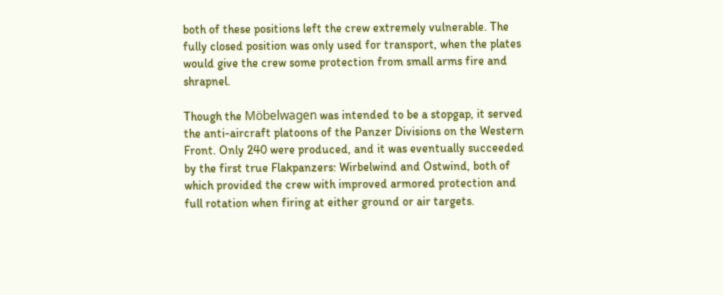both of these positions left the crew extremely vulnerable. The fully closed position was only used for transport, when the plates would give the crew some protection from small arms fire and shrapnel.

Though the Möbelwagen was intended to be a stopgap, it served the anti-aircraft platoons of the Panzer Divisions on the Western Front. Only 240 were produced, and it was eventually succeeded by the first true Flakpanzers: Wirbelwind and Ostwind, both of which provided the crew with improved armored protection and full rotation when firing at either ground or air targets.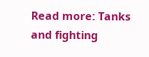Read more: Tanks and fighting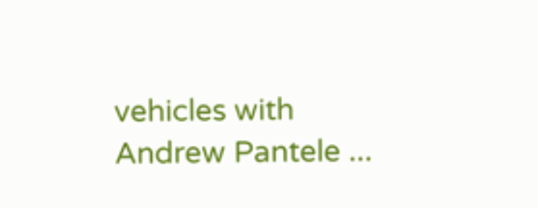vehicles with Andrew Pantele ...